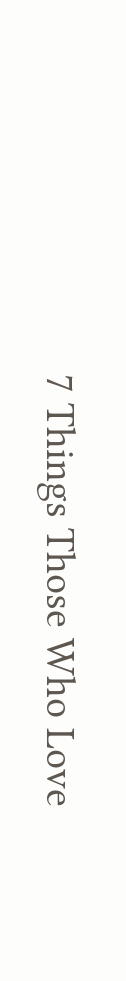7 Things Those Who Love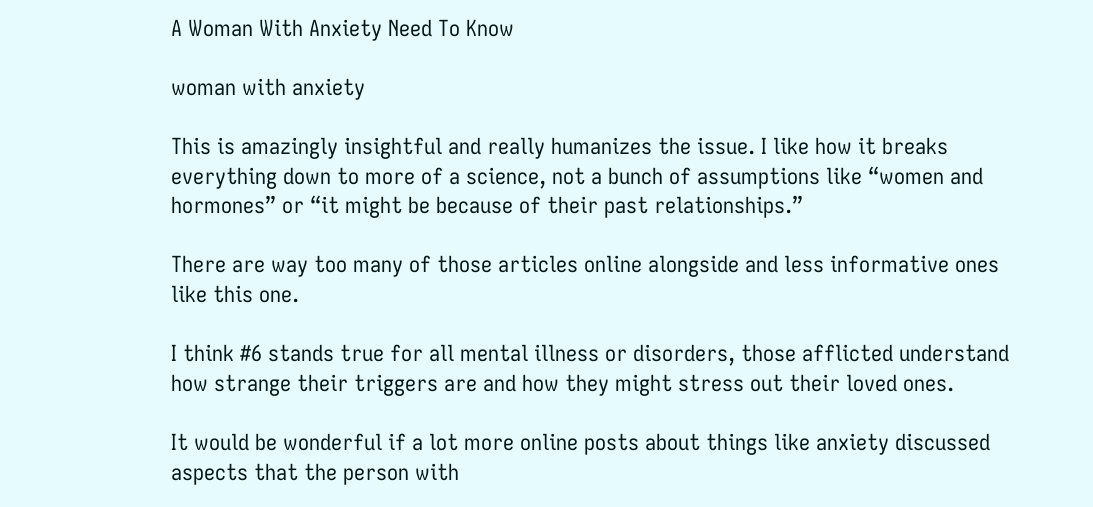A Woman With Anxiety Need To Know

woman with anxiety

This is amazingly insightful and really humanizes the issue. I like how it breaks everything down to more of a science, not a bunch of assumptions like “women and hormones” or “it might be because of their past relationships.”

There are way too many of those articles online alongside and less informative ones like this one.

I think #6 stands true for all mental illness or disorders, those afflicted understand how strange their triggers are and how they might stress out their loved ones.

It would be wonderful if a lot more online posts about things like anxiety discussed aspects that the person with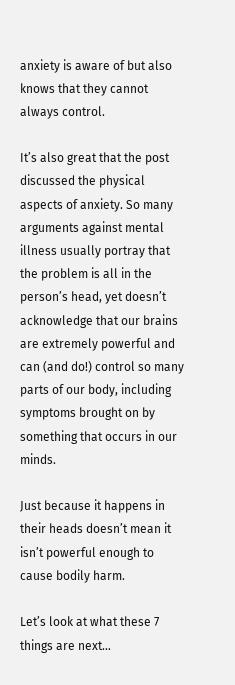anxiety is aware of but also knows that they cannot always control.

It’s also great that the post discussed the physical aspects of anxiety. So many arguments against mental illness usually portray that the problem is all in the person’s head, yet doesn’t acknowledge that our brains are extremely powerful and can (and do!) control so many parts of our body, including symptoms brought on by something that occurs in our minds.

Just because it happens in their heads doesn’t mean it isn’t powerful enough to cause bodily harm.

Let’s look at what these 7 things are next…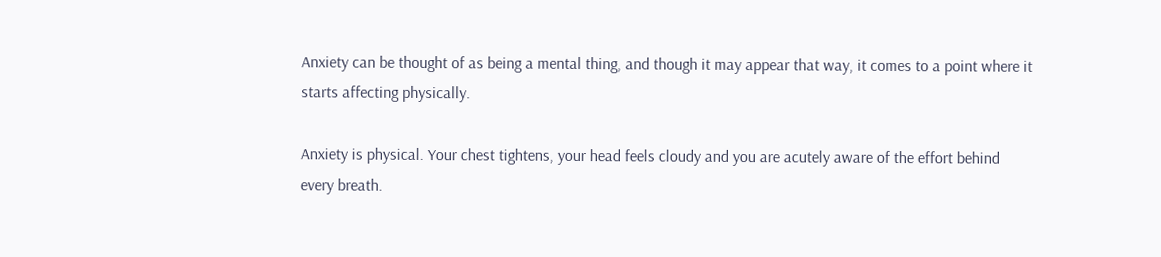Anxiety can be thought of as being a mental thing, and though it may appear that way, it comes to a point where it starts affecting physically.

Anxiety is physical. Your chest tightens, your head feels cloudy and you are acutely aware of the effort behind every breath.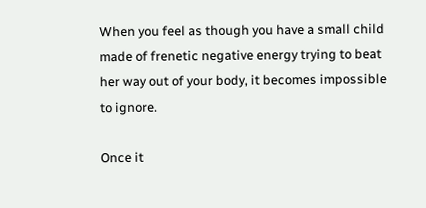When you feel as though you have a small child made of frenetic negative energy trying to beat her way out of your body, it becomes impossible to ignore.

Once it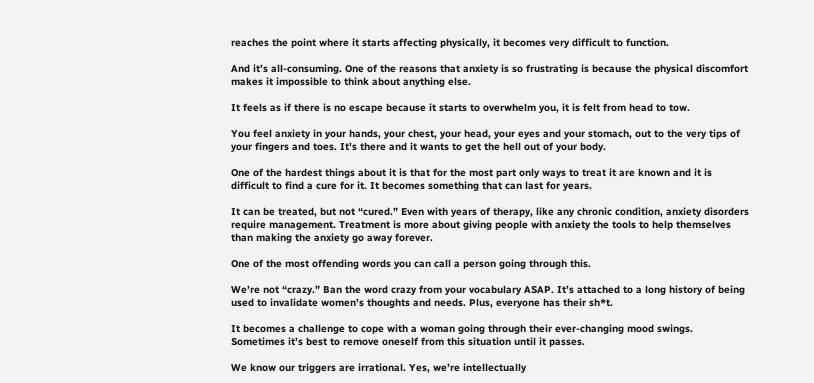reaches the point where it starts affecting physically, it becomes very difficult to function.

And it’s all-consuming. One of the reasons that anxiety is so frustrating is because the physical discomfort makes it impossible to think about anything else.

It feels as if there is no escape because it starts to overwhelm you, it is felt from head to tow.

You feel anxiety in your hands, your chest, your head, your eyes and your stomach, out to the very tips of your fingers and toes. It’s there and it wants to get the hell out of your body.

One of the hardest things about it is that for the most part only ways to treat it are known and it is difficult to find a cure for it. It becomes something that can last for years.

It can be treated, but not “cured.” Even with years of therapy, like any chronic condition, anxiety disorders require management. Treatment is more about giving people with anxiety the tools to help themselves than making the anxiety go away forever.

One of the most offending words you can call a person going through this.

We’re not “crazy.” Ban the word crazy from your vocabulary ASAP. It’s attached to a long history of being used to invalidate women’s thoughts and needs. Plus, everyone has their sh*t.

It becomes a challenge to cope with a woman going through their ever-changing mood swings. Sometimes it’s best to remove oneself from this situation until it passes.

We know our triggers are irrational. Yes, we’re intellectually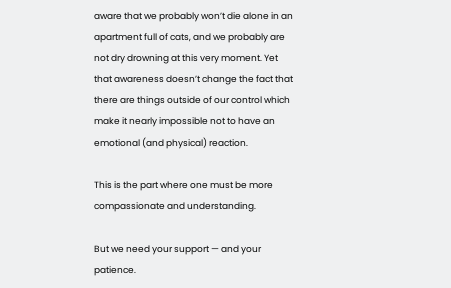aware that we probably won’t die alone in an apartment full of cats, and we probably are not dry drowning at this very moment. Yet that awareness doesn’t change the fact that there are things outside of our control which make it nearly impossible not to have an emotional (and physical) reaction.

This is the part where one must be more compassionate and understanding.

But we need your support — and your patience.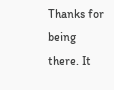Thanks for being there. It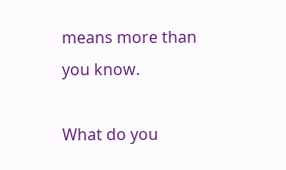means more than you know.

What do you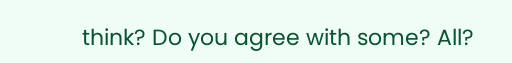think? Do you agree with some? All?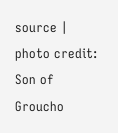source | photo credit: Son of Groucho